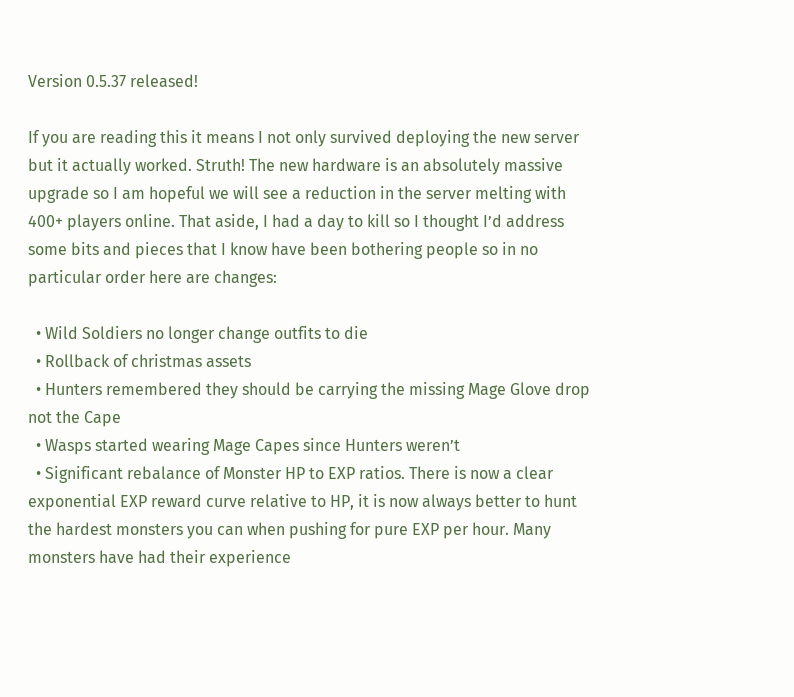Version 0.5.37 released!

If you are reading this it means I not only survived deploying the new server but it actually worked. Struth! The new hardware is an absolutely massive upgrade so I am hopeful we will see a reduction in the server melting with 400+ players online. That aside, I had a day to kill so I thought I’d address some bits and pieces that I know have been bothering people so in no particular order here are changes:

  • Wild Soldiers no longer change outfits to die
  • Rollback of christmas assets
  • Hunters remembered they should be carrying the missing Mage Glove drop not the Cape
  • Wasps started wearing Mage Capes since Hunters weren’t
  • Significant rebalance of Monster HP to EXP ratios. There is now a clear exponential EXP reward curve relative to HP, it is now always better to hunt the hardest monsters you can when pushing for pure EXP per hour. Many monsters have had their experience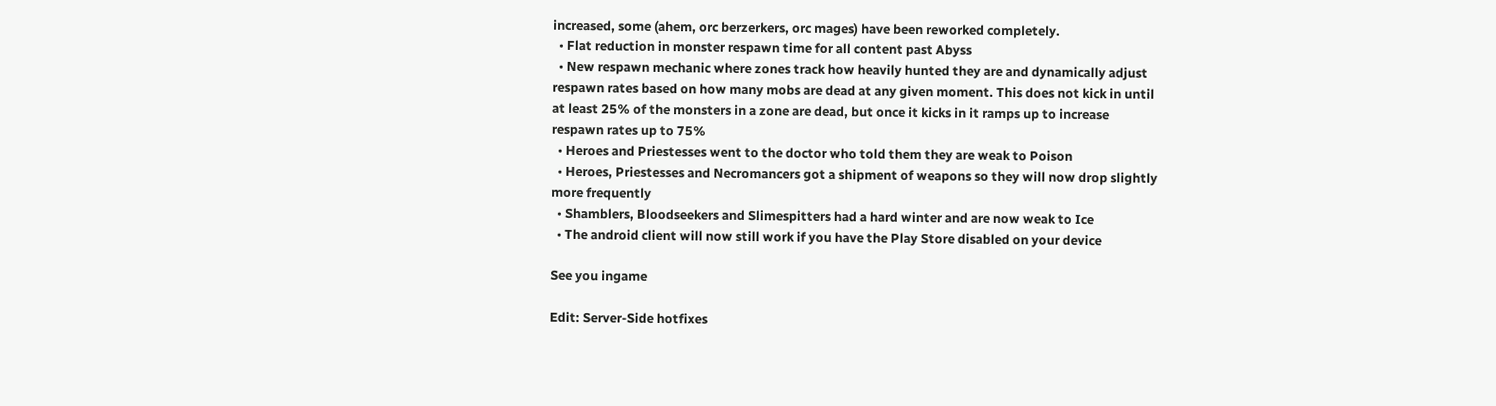increased, some (ahem, orc berzerkers, orc mages) have been reworked completely.
  • Flat reduction in monster respawn time for all content past Abyss
  • New respawn mechanic where zones track how heavily hunted they are and dynamically adjust respawn rates based on how many mobs are dead at any given moment. This does not kick in until at least 25% of the monsters in a zone are dead, but once it kicks in it ramps up to increase respawn rates up to 75%
  • Heroes and Priestesses went to the doctor who told them they are weak to Poison
  • Heroes, Priestesses and Necromancers got a shipment of weapons so they will now drop slightly more frequently
  • Shamblers, Bloodseekers and Slimespitters had a hard winter and are now weak to Ice
  • The android client will now still work if you have the Play Store disabled on your device

See you ingame

Edit: Server-Side hotfixes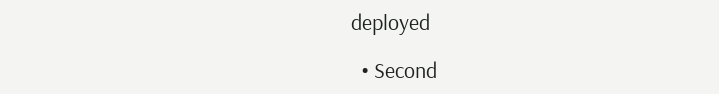deployed

  • Second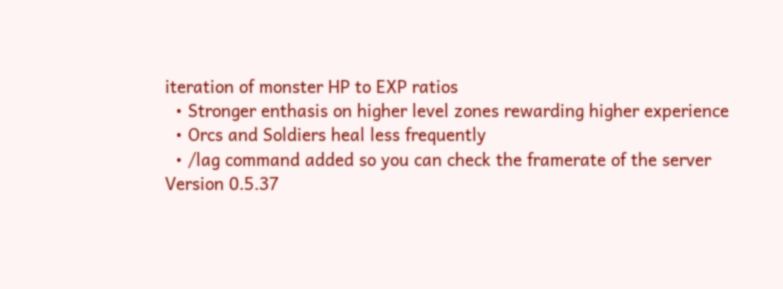iteration of monster HP to EXP ratios
  • Stronger enthasis on higher level zones rewarding higher experience
  • Orcs and Soldiers heal less frequently
  • /lag command added so you can check the framerate of the server
Version 0.5.37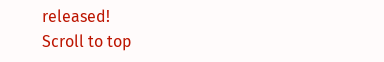released!
Scroll to top